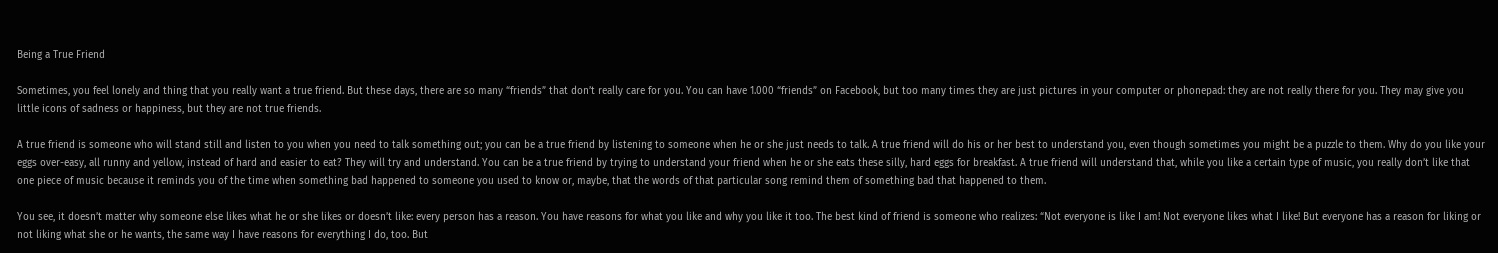Being a True Friend

Sometimes, you feel lonely and thing that you really want a true friend. But these days, there are so many “friends” that don’t really care for you. You can have 1.000 “friends” on Facebook, but too many times they are just pictures in your computer or phonepad: they are not really there for you. They may give you little icons of sadness or happiness, but they are not true friends.

A true friend is someone who will stand still and listen to you when you need to talk something out; you can be a true friend by listening to someone when he or she just needs to talk. A true friend will do his or her best to understand you, even though sometimes you might be a puzzle to them. Why do you like your eggs over-easy, all runny and yellow, instead of hard and easier to eat? They will try and understand. You can be a true friend by trying to understand your friend when he or she eats these silly, hard eggs for breakfast. A true friend will understand that, while you like a certain type of music, you really don’t like that one piece of music because it reminds you of the time when something bad happened to someone you used to know or, maybe, that the words of that particular song remind them of something bad that happened to them.

You see, it doesn’t matter why someone else likes what he or she likes or doesn’t like: every person has a reason. You have reasons for what you like and why you like it too. The best kind of friend is someone who realizes: “Not everyone is like I am! Not everyone likes what I like! But everyone has a reason for liking or not liking what she or he wants, the same way I have reasons for everything I do, too. But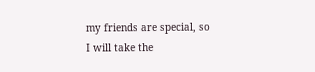my friends are special, so I will take the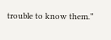trouble to know them.”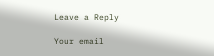Leave a Reply

Your email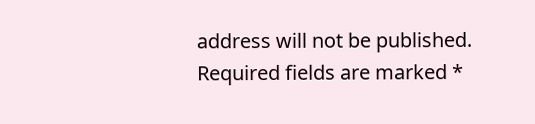address will not be published. Required fields are marked *